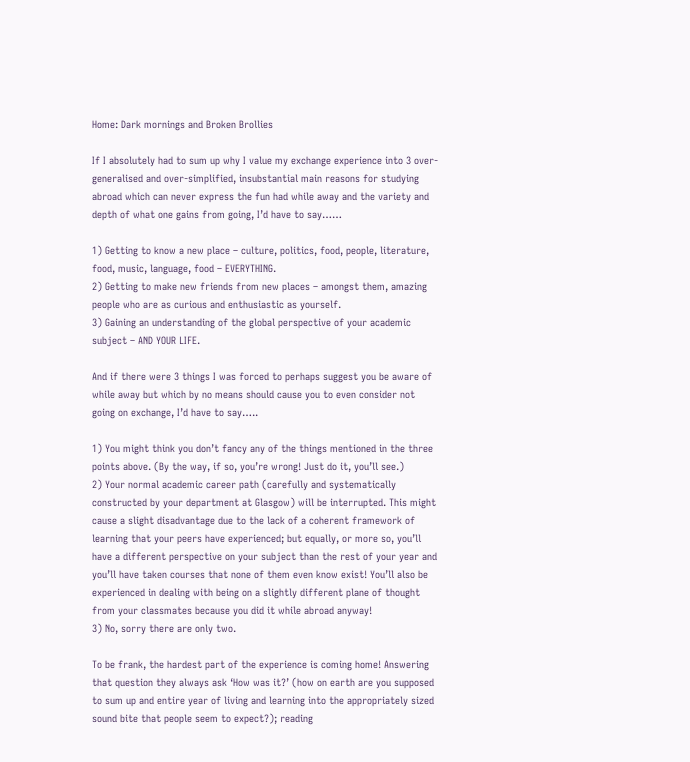Home: Dark mornings and Broken Brollies

If I absolutely had to sum up why I value my exchange experience into 3 over-generalised and over-simplified, insubstantial main reasons for studying abroad which can never express the fun had while away and the variety and depth of what one gains from going, I’d have to say……

1) Getting to know a new place – culture, politics, food, people, literature, food, music, language, food – EVERYTHING.
2) Getting to make new friends from new places – amongst them, amazing people who are as curious and enthusiastic as yourself.
3) Gaining an understanding of the global perspective of your academic subject – AND YOUR LIFE.

And if there were 3 things I was forced to perhaps suggest you be aware of while away but which by no means should cause you to even consider not going on exchange, I’d have to say…..

1) You might think you don’t fancy any of the things mentioned in the three points above. (By the way, if so, you’re wrong! Just do it, you’ll see.)
2) Your normal academic career path (carefully and systematically constructed by your department at Glasgow) will be interrupted. This might cause a slight disadvantage due to the lack of a coherent framework of learning that your peers have experienced; but equally, or more so, you’ll have a different perspective on your subject than the rest of your year and you’ll have taken courses that none of them even know exist! You’ll also be experienced in dealing with being on a slightly different plane of thought from your classmates because you did it while abroad anyway!
3) No, sorry there are only two.

To be frank, the hardest part of the experience is coming home! Answering that question they always ask ‘How was it?’ (how on earth are you supposed to sum up and entire year of living and learning into the appropriately sized sound bite that people seem to expect?); reading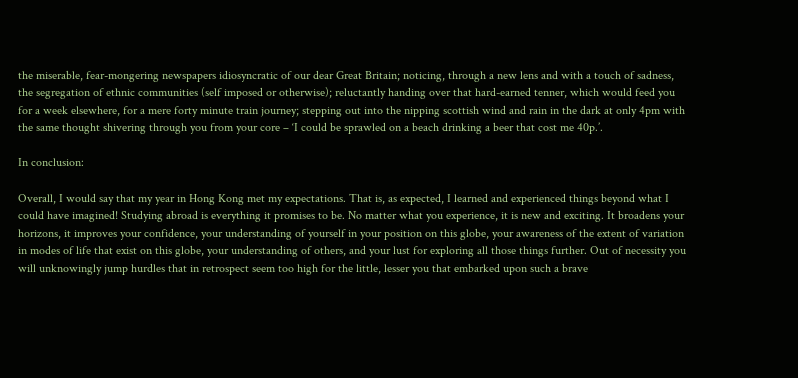the miserable, fear-mongering newspapers idiosyncratic of our dear Great Britain; noticing, through a new lens and with a touch of sadness, the segregation of ethnic communities (self imposed or otherwise); reluctantly handing over that hard-earned tenner, which would feed you for a week elsewhere, for a mere forty minute train journey; stepping out into the nipping scottish wind and rain in the dark at only 4pm with the same thought shivering through you from your core – ‘I could be sprawled on a beach drinking a beer that cost me 40p.’.

In conclusion:

Overall, I would say that my year in Hong Kong met my expectations. That is, as expected, I learned and experienced things beyond what I could have imagined! Studying abroad is everything it promises to be. No matter what you experience, it is new and exciting. It broadens your horizons, it improves your confidence, your understanding of yourself in your position on this globe, your awareness of the extent of variation in modes of life that exist on this globe, your understanding of others, and your lust for exploring all those things further. Out of necessity you will unknowingly jump hurdles that in retrospect seem too high for the little, lesser you that embarked upon such a brave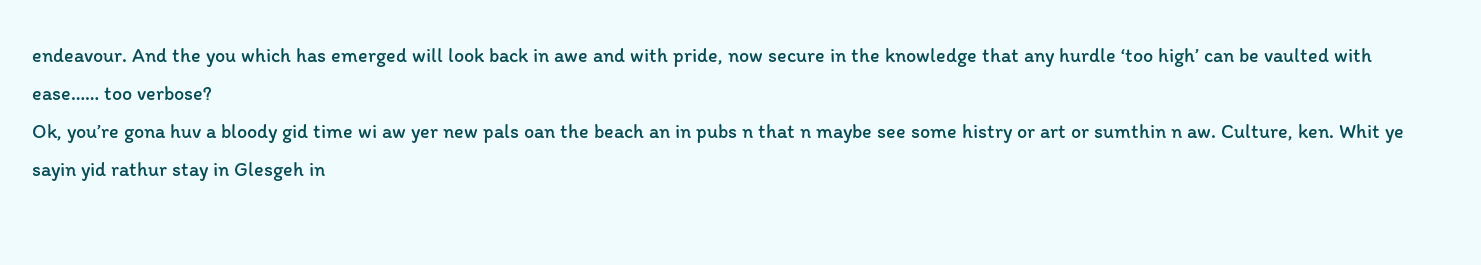endeavour. And the you which has emerged will look back in awe and with pride, now secure in the knowledge that any hurdle ‘too high’ can be vaulted with ease…… too verbose?
Ok, you’re gona huv a bloody gid time wi aw yer new pals oan the beach an in pubs n that n maybe see some histry or art or sumthin n aw. Culture, ken. Whit ye sayin yid rathur stay in Glesgeh in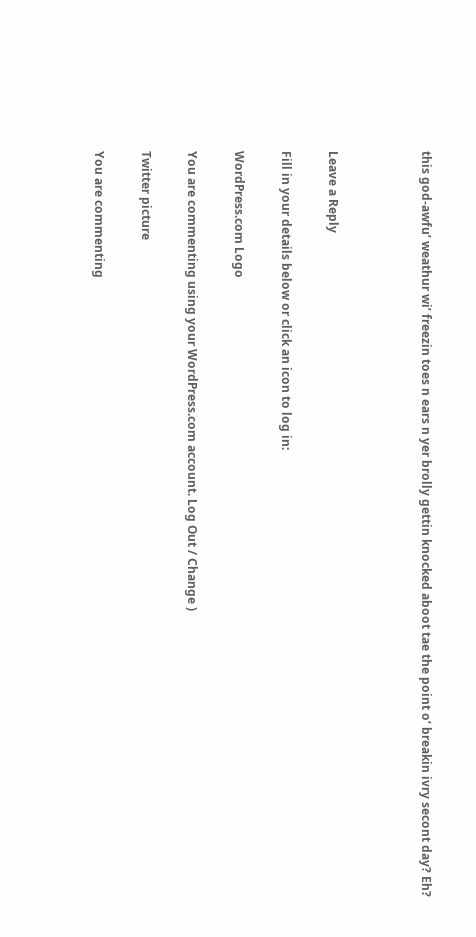this god-awfu’ weathur wi’ freezin toes n ears n yer brolly gettin knocked aboot tae the point o’ breakin ivry secont day? Eh?



Leave a Reply

Fill in your details below or click an icon to log in:

WordPress.com Logo

You are commenting using your WordPress.com account. Log Out / Change )

Twitter picture

You are commenting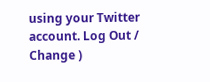using your Twitter account. Log Out / Change )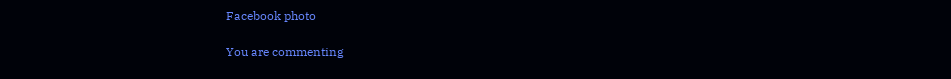Facebook photo

You are commenting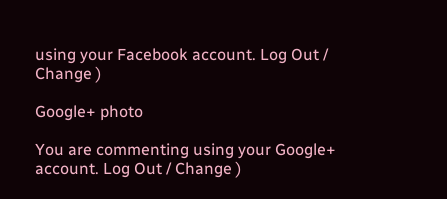using your Facebook account. Log Out / Change )

Google+ photo

You are commenting using your Google+ account. Log Out / Change )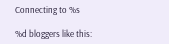Connecting to %s

%d bloggers like this: